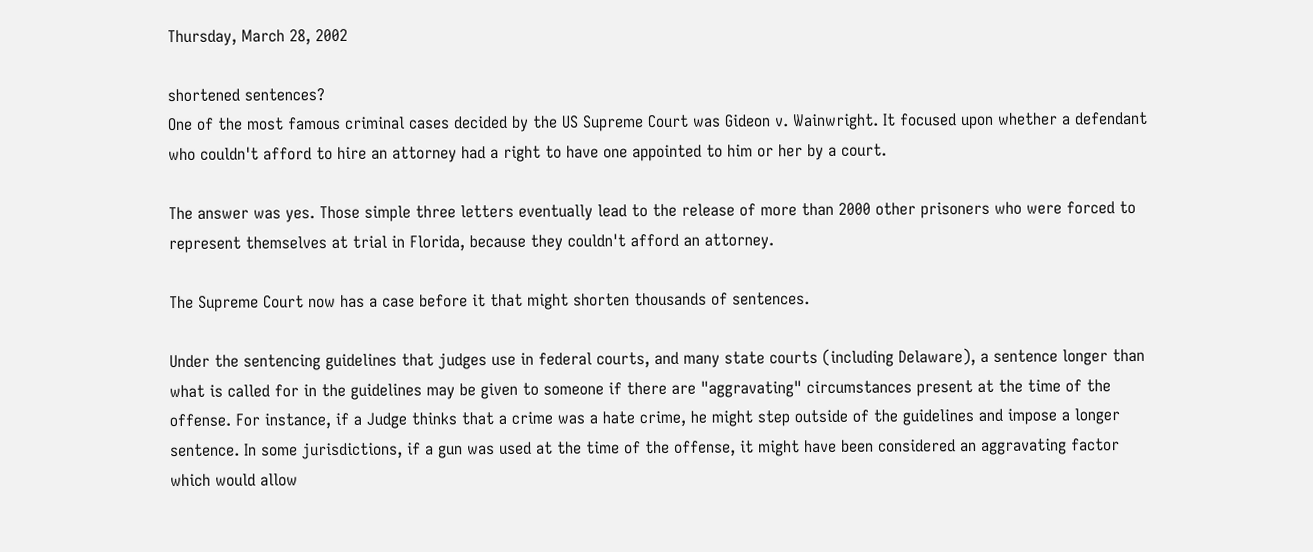Thursday, March 28, 2002

shortened sentences?
One of the most famous criminal cases decided by the US Supreme Court was Gideon v. Wainwright. It focused upon whether a defendant who couldn't afford to hire an attorney had a right to have one appointed to him or her by a court.

The answer was yes. Those simple three letters eventually lead to the release of more than 2000 other prisoners who were forced to represent themselves at trial in Florida, because they couldn't afford an attorney.

The Supreme Court now has a case before it that might shorten thousands of sentences.

Under the sentencing guidelines that judges use in federal courts, and many state courts (including Delaware), a sentence longer than what is called for in the guidelines may be given to someone if there are "aggravating" circumstances present at the time of the offense. For instance, if a Judge thinks that a crime was a hate crime, he might step outside of the guidelines and impose a longer sentence. In some jurisdictions, if a gun was used at the time of the offense, it might have been considered an aggravating factor which would allow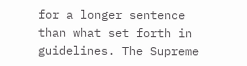for a longer sentence than what set forth in guidelines. The Supreme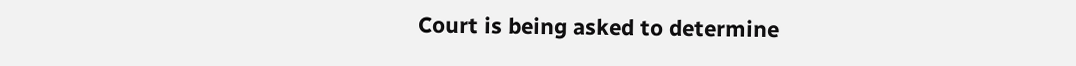Court is being asked to determine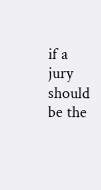if a jury should be the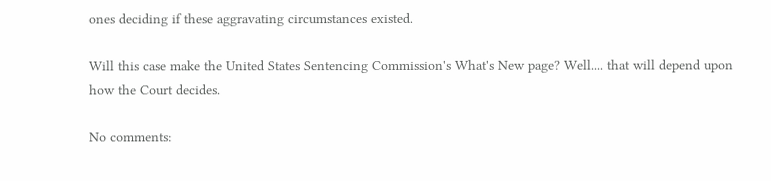ones deciding if these aggravating circumstances existed.

Will this case make the United States Sentencing Commission's What's New page? Well.... that will depend upon how the Court decides.

No comments: